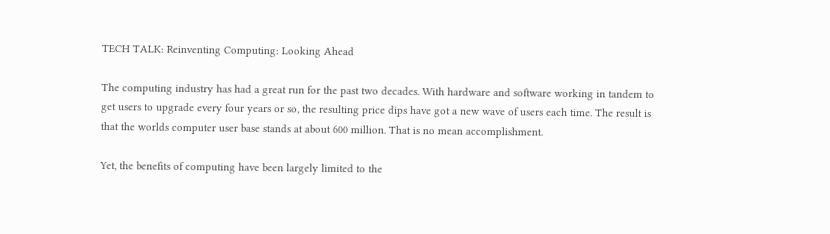TECH TALK: Reinventing Computing: Looking Ahead

The computing industry has had a great run for the past two decades. With hardware and software working in tandem to get users to upgrade every four years or so, the resulting price dips have got a new wave of users each time. The result is that the worlds computer user base stands at about 600 million. That is no mean accomplishment.

Yet, the benefits of computing have been largely limited to the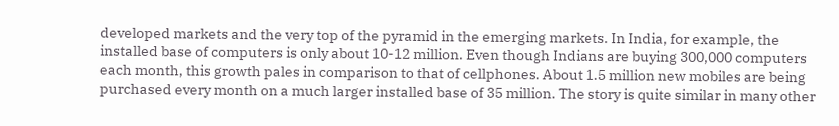developed markets and the very top of the pyramid in the emerging markets. In India, for example, the installed base of computers is only about 10-12 million. Even though Indians are buying 300,000 computers each month, this growth pales in comparison to that of cellphones. About 1.5 million new mobiles are being purchased every month on a much larger installed base of 35 million. The story is quite similar in many other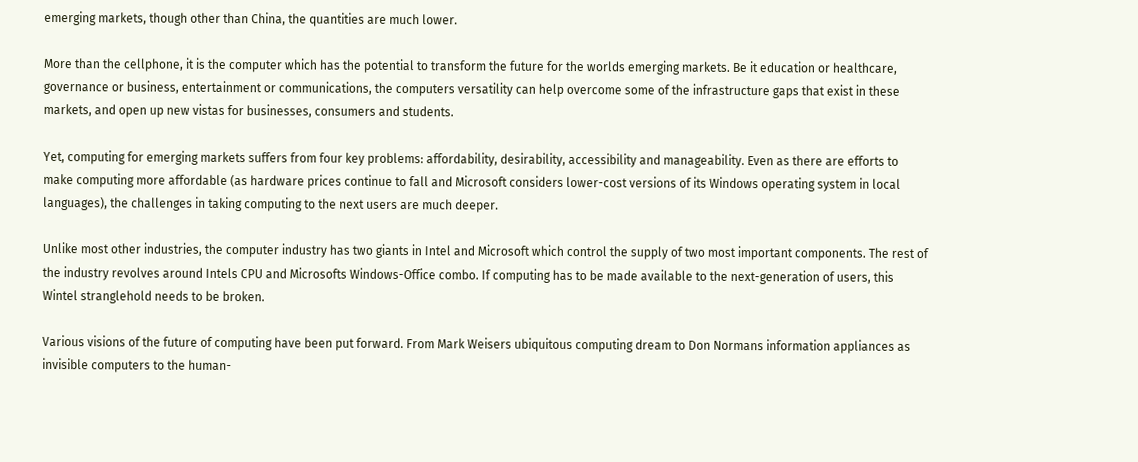emerging markets, though other than China, the quantities are much lower.

More than the cellphone, it is the computer which has the potential to transform the future for the worlds emerging markets. Be it education or healthcare, governance or business, entertainment or communications, the computers versatility can help overcome some of the infrastructure gaps that exist in these markets, and open up new vistas for businesses, consumers and students.

Yet, computing for emerging markets suffers from four key problems: affordability, desirability, accessibility and manageability. Even as there are efforts to make computing more affordable (as hardware prices continue to fall and Microsoft considers lower-cost versions of its Windows operating system in local languages), the challenges in taking computing to the next users are much deeper.

Unlike most other industries, the computer industry has two giants in Intel and Microsoft which control the supply of two most important components. The rest of the industry revolves around Intels CPU and Microsofts Windows-Office combo. If computing has to be made available to the next-generation of users, this Wintel stranglehold needs to be broken.

Various visions of the future of computing have been put forward. From Mark Weisers ubiquitous computing dream to Don Normans information appliances as invisible computers to the human-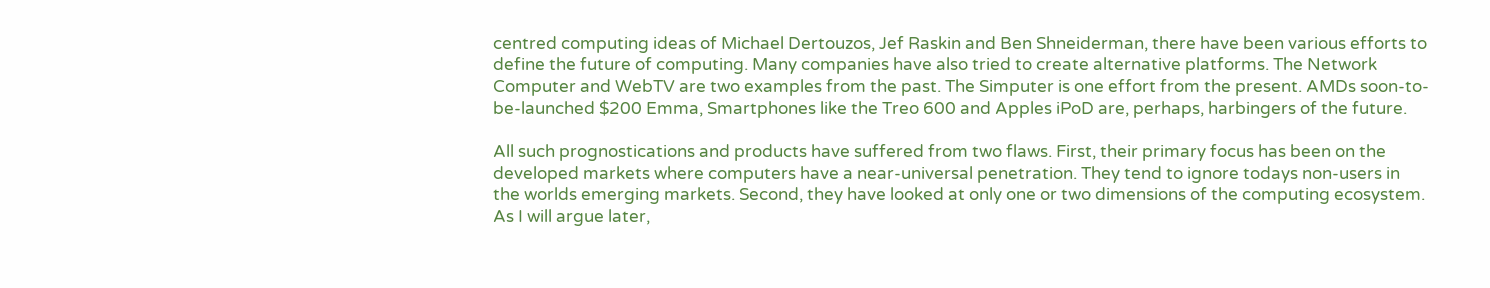centred computing ideas of Michael Dertouzos, Jef Raskin and Ben Shneiderman, there have been various efforts to define the future of computing. Many companies have also tried to create alternative platforms. The Network Computer and WebTV are two examples from the past. The Simputer is one effort from the present. AMDs soon-to-be-launched $200 Emma, Smartphones like the Treo 600 and Apples iPoD are, perhaps, harbingers of the future.

All such prognostications and products have suffered from two flaws. First, their primary focus has been on the developed markets where computers have a near-universal penetration. They tend to ignore todays non-users in the worlds emerging markets. Second, they have looked at only one or two dimensions of the computing ecosystem. As I will argue later,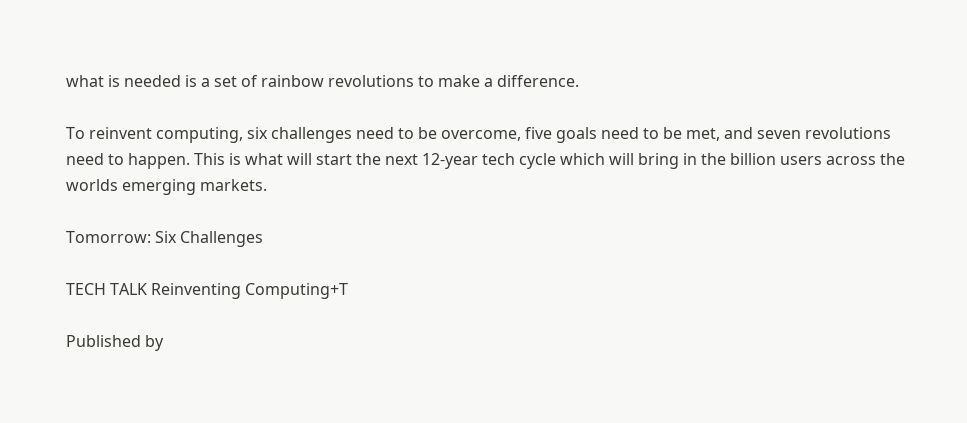what is needed is a set of rainbow revolutions to make a difference.

To reinvent computing, six challenges need to be overcome, five goals need to be met, and seven revolutions need to happen. This is what will start the next 12-year tech cycle which will bring in the billion users across the worlds emerging markets.

Tomorrow: Six Challenges

TECH TALK Reinventing Computing+T

Published by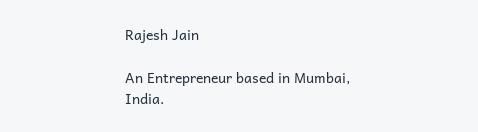Rajesh Jain

An Entrepreneur based in Mumbai, India.